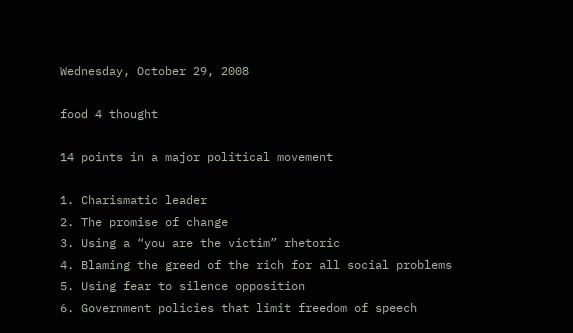Wednesday, October 29, 2008

food 4 thought

14 points in a major political movement

1. Charismatic leader
2. The promise of change
3. Using a “you are the victim” rhetoric
4. Blaming the greed of the rich for all social problems
5. Using fear to silence opposition
6. Government policies that limit freedom of speech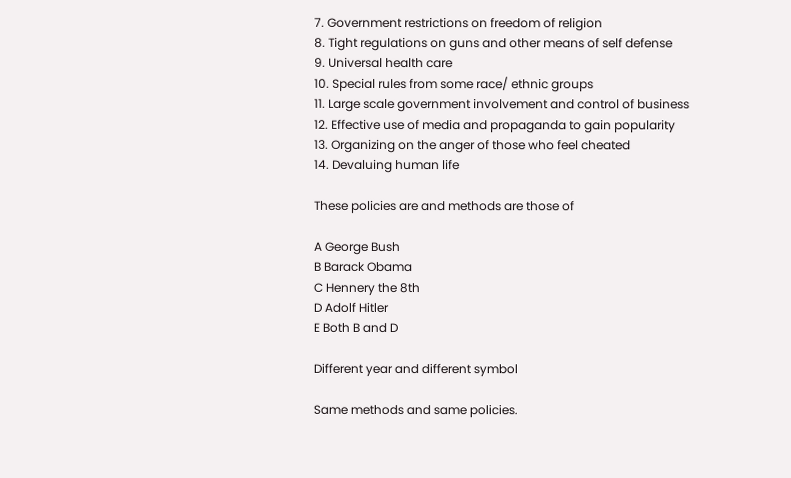7. Government restrictions on freedom of religion
8. Tight regulations on guns and other means of self defense
9. Universal health care
10. Special rules from some race/ ethnic groups
11. Large scale government involvement and control of business
12. Effective use of media and propaganda to gain popularity
13. Organizing on the anger of those who feel cheated
14. Devaluing human life

These policies are and methods are those of

A George Bush
B Barack Obama
C Hennery the 8th
D Adolf Hitler
E Both B and D

Different year and different symbol

Same methods and same policies.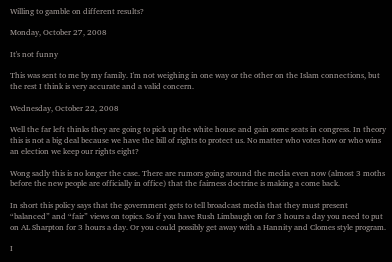Willing to gamble on different results?

Monday, October 27, 2008

It's not funny

This was sent to me by my family. I'm not weighing in one way or the other on the Islam connections, but the rest I think is very accurate and a valid concern.

Wednesday, October 22, 2008

Well the far left thinks they are going to pick up the white house and gain some seats in congress. In theory this is not a big deal because we have the bill of rights to protect us. No matter who votes how or who wins an election we keep our rights eight?

Wong sadly this is no longer the case. There are rumors going around the media even now (almost 3 moths before the new people are officially in office) that the fairness doctrine is making a come back.

In short this policy says that the government gets to tell broadcast media that they must present “balanced” and “fair” views on topics. So if you have Rush Limbaugh on for 3 hours a day you need to put on AL Sharpton for 3 hours a day. Or you could possibly get away with a Hannity and Clomes style program.

I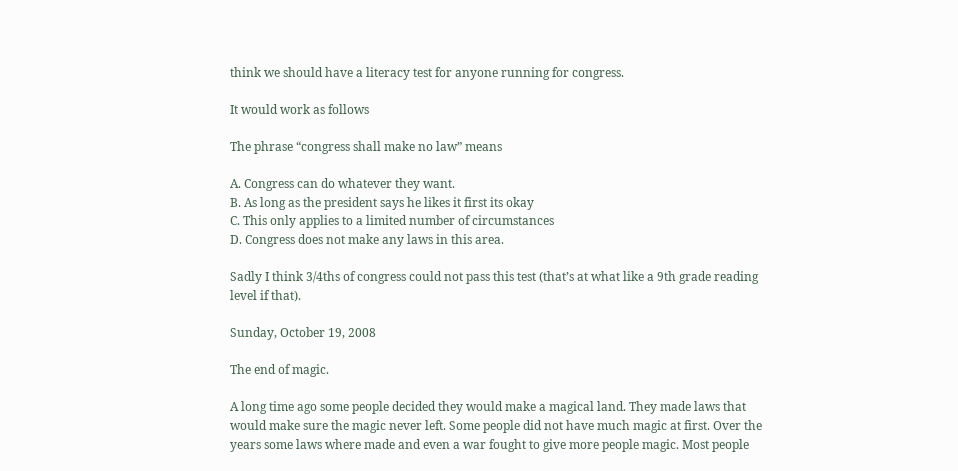think we should have a literacy test for anyone running for congress.

It would work as follows

The phrase “congress shall make no law” means

A. Congress can do whatever they want.
B. As long as the president says he likes it first its okay
C. This only applies to a limited number of circumstances
D. Congress does not make any laws in this area.

Sadly I think 3/4ths of congress could not pass this test (that’s at what like a 9th grade reading level if that).

Sunday, October 19, 2008

The end of magic.

A long time ago some people decided they would make a magical land. They made laws that would make sure the magic never left. Some people did not have much magic at first. Over the years some laws where made and even a war fought to give more people magic. Most people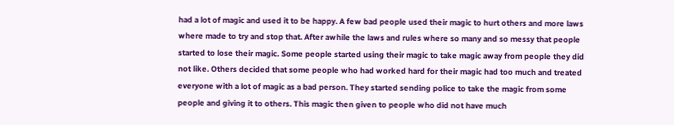had a lot of magic and used it to be happy. A few bad people used their magic to hurt others and more laws where made to try and stop that. After awhile the laws and rules where so many and so messy that people started to lose their magic. Some people started using their magic to take magic away from people they did not like. Others decided that some people who had worked hard for their magic had too much and treated everyone with a lot of magic as a bad person. They started sending police to take the magic from some people and giving it to others. This magic then given to people who did not have much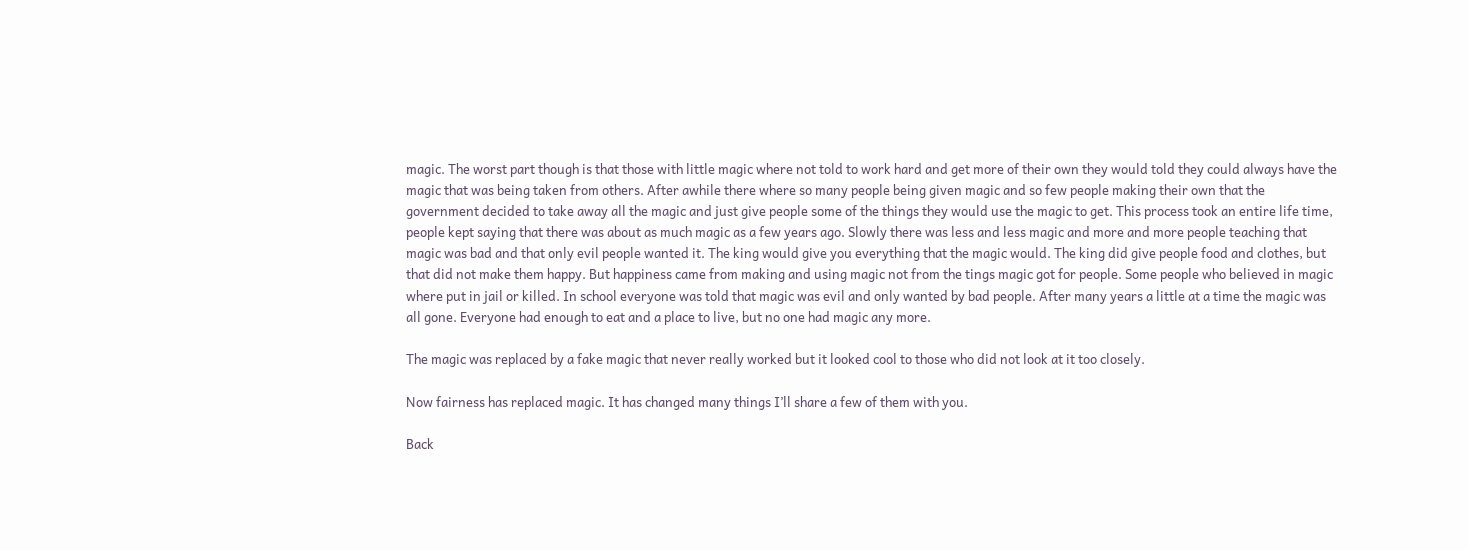magic. The worst part though is that those with little magic where not told to work hard and get more of their own they would told they could always have the magic that was being taken from others. After awhile there where so many people being given magic and so few people making their own that the government decided to take away all the magic and just give people some of the things they would use the magic to get. This process took an entire life time, people kept saying that there was about as much magic as a few years ago. Slowly there was less and less magic and more and more people teaching that magic was bad and that only evil people wanted it. The king would give you everything that the magic would. The king did give people food and clothes, but that did not make them happy. But happiness came from making and using magic not from the tings magic got for people. Some people who believed in magic where put in jail or killed. In school everyone was told that magic was evil and only wanted by bad people. After many years a little at a time the magic was all gone. Everyone had enough to eat and a place to live, but no one had magic any more.

The magic was replaced by a fake magic that never really worked but it looked cool to those who did not look at it too closely.

Now fairness has replaced magic. It has changed many things I’ll share a few of them with you.

Back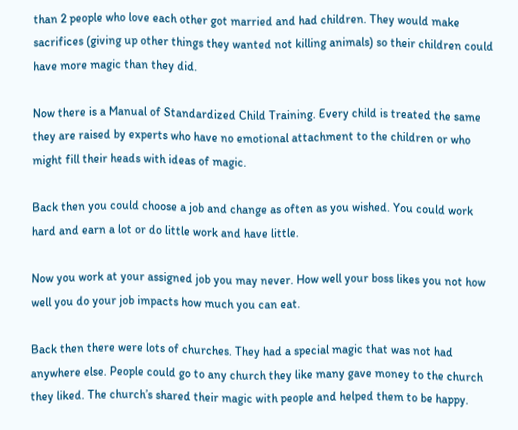than 2 people who love each other got married and had children. They would make sacrifices (giving up other things they wanted not killing animals) so their children could have more magic than they did.

Now there is a Manual of Standardized Child Training. Every child is treated the same they are raised by experts who have no emotional attachment to the children or who might fill their heads with ideas of magic.

Back then you could choose a job and change as often as you wished. You could work hard and earn a lot or do little work and have little.

Now you work at your assigned job you may never. How well your boss likes you not how well you do your job impacts how much you can eat.

Back then there were lots of churches. They had a special magic that was not had anywhere else. People could go to any church they like many gave money to the church they liked. The church’s shared their magic with people and helped them to be happy.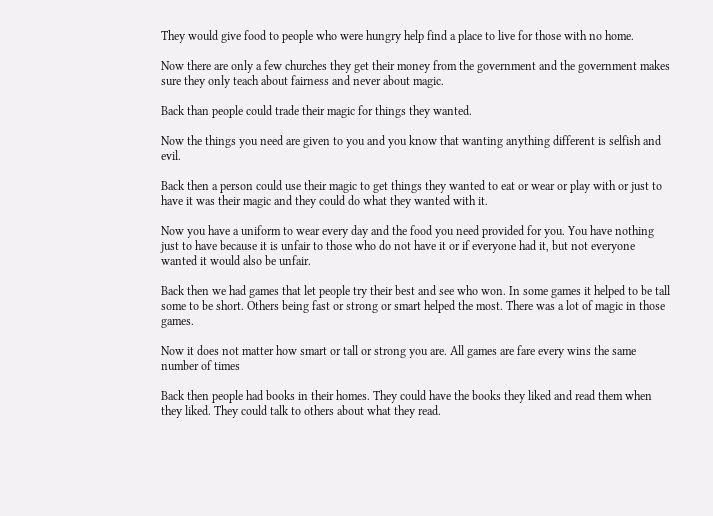They would give food to people who were hungry help find a place to live for those with no home.

Now there are only a few churches they get their money from the government and the government makes sure they only teach about fairness and never about magic.

Back than people could trade their magic for things they wanted.

Now the things you need are given to you and you know that wanting anything different is selfish and evil.

Back then a person could use their magic to get things they wanted to eat or wear or play with or just to have it was their magic and they could do what they wanted with it.

Now you have a uniform to wear every day and the food you need provided for you. You have nothing just to have because it is unfair to those who do not have it or if everyone had it, but not everyone wanted it would also be unfair.

Back then we had games that let people try their best and see who won. In some games it helped to be tall some to be short. Others being fast or strong or smart helped the most. There was a lot of magic in those games.

Now it does not matter how smart or tall or strong you are. All games are fare every wins the same number of times

Back then people had books in their homes. They could have the books they liked and read them when they liked. They could talk to others about what they read.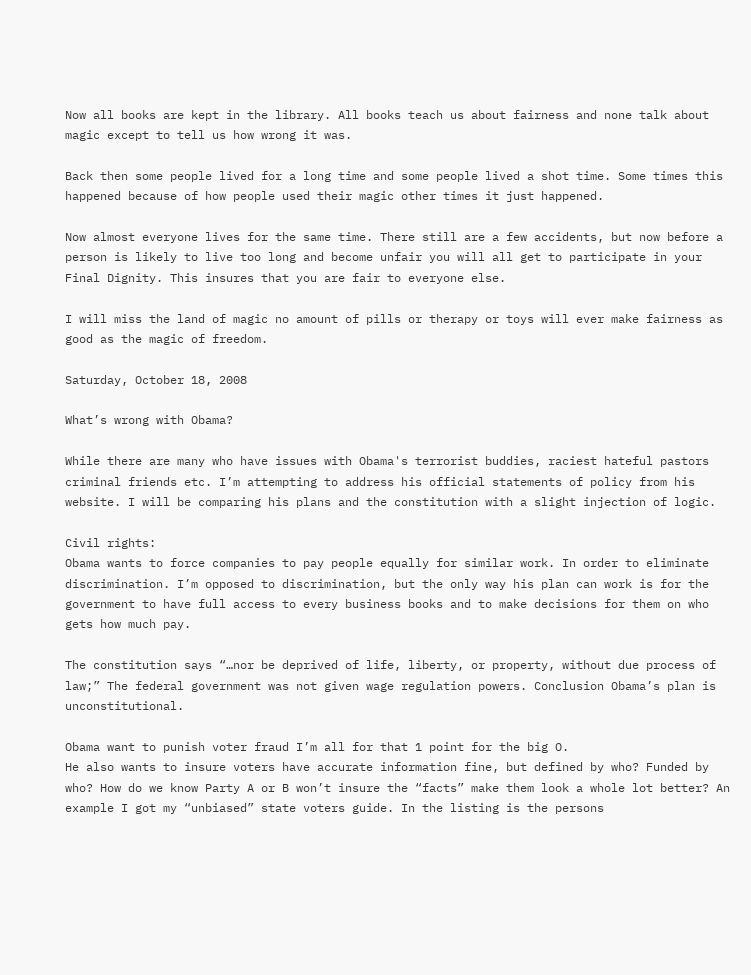Now all books are kept in the library. All books teach us about fairness and none talk about magic except to tell us how wrong it was.

Back then some people lived for a long time and some people lived a shot time. Some times this happened because of how people used their magic other times it just happened.

Now almost everyone lives for the same time. There still are a few accidents, but now before a person is likely to live too long and become unfair you will all get to participate in your Final Dignity. This insures that you are fair to everyone else.

I will miss the land of magic no amount of pills or therapy or toys will ever make fairness as good as the magic of freedom.

Saturday, October 18, 2008

What’s wrong with Obama?

While there are many who have issues with Obama's terrorist buddies, raciest hateful pastors criminal friends etc. I’m attempting to address his official statements of policy from his website. I will be comparing his plans and the constitution with a slight injection of logic.

Civil rights:
Obama wants to force companies to pay people equally for similar work. In order to eliminate discrimination. I’m opposed to discrimination, but the only way his plan can work is for the government to have full access to every business books and to make decisions for them on who gets how much pay.

The constitution says “…nor be deprived of life, liberty, or property, without due process of law;” The federal government was not given wage regulation powers. Conclusion Obama’s plan is unconstitutional.

Obama want to punish voter fraud I’m all for that 1 point for the big O.
He also wants to insure voters have accurate information fine, but defined by who? Funded by who? How do we know Party A or B won’t insure the “facts” make them look a whole lot better? An example I got my “unbiased” state voters guide. In the listing is the persons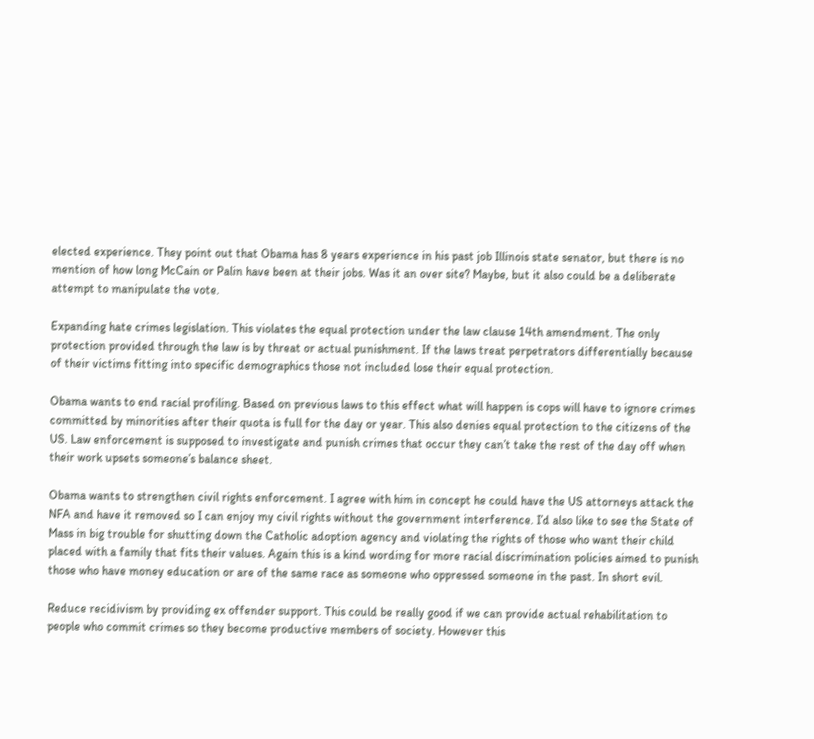elected experience. They point out that Obama has 8 years experience in his past job Illinois state senator, but there is no mention of how long McCain or Palin have been at their jobs. Was it an over site? Maybe, but it also could be a deliberate attempt to manipulate the vote.

Expanding hate crimes legislation. This violates the equal protection under the law clause 14th amendment. The only protection provided through the law is by threat or actual punishment. If the laws treat perpetrators differentially because of their victims fitting into specific demographics those not included lose their equal protection.

Obama wants to end racial profiling. Based on previous laws to this effect what will happen is cops will have to ignore crimes committed by minorities after their quota is full for the day or year. This also denies equal protection to the citizens of the US. Law enforcement is supposed to investigate and punish crimes that occur they can’t take the rest of the day off when their work upsets someone’s balance sheet.

Obama wants to strengthen civil rights enforcement. I agree with him in concept he could have the US attorneys attack the NFA and have it removed so I can enjoy my civil rights without the government interference. I’d also like to see the State of Mass in big trouble for shutting down the Catholic adoption agency and violating the rights of those who want their child placed with a family that fits their values. Again this is a kind wording for more racial discrimination policies aimed to punish those who have money education or are of the same race as someone who oppressed someone in the past. In short evil.

Reduce recidivism by providing ex offender support. This could be really good if we can provide actual rehabilitation to people who commit crimes so they become productive members of society. However this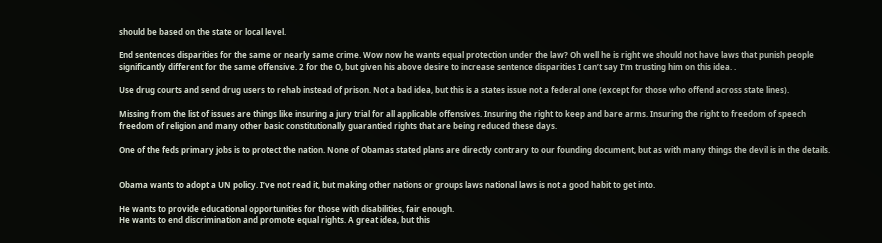should be based on the state or local level.

End sentences disparities for the same or nearly same crime. Wow now he wants equal protection under the law? Oh well he is right we should not have laws that punish people significantly different for the same offensive. 2 for the O, but given his above desire to increase sentence disparities I can’t say I’m trusting him on this idea. .

Use drug courts and send drug users to rehab instead of prison. Not a bad idea, but this is a states issue not a federal one (except for those who offend across state lines).

Missing from the list of issues are things like insuring a jury trial for all applicable offensives. Insuring the right to keep and bare arms. Insuring the right to freedom of speech freedom of religion and many other basic constitutionally guarantied rights that are being reduced these days.

One of the feds primary jobs is to protect the nation. None of Obamas stated plans are directly contrary to our founding document, but as with many things the devil is in the details.


Obama wants to adopt a UN policy. I’ve not read it, but making other nations or groups laws national laws is not a good habit to get into.

He wants to provide educational opportunities for those with disabilities, fair enough.
He wants to end discrimination and promote equal rights. A great idea, but this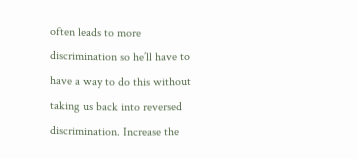often leads to more discrimination so he’ll have to have a way to do this without taking us back into reversed discrimination. Increase the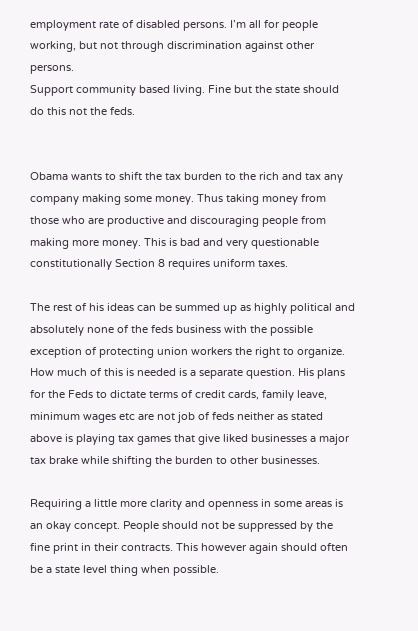employment rate of disabled persons. I’m all for people working, but not through discrimination against other persons.
Support community based living. Fine but the state should do this not the feds.


Obama wants to shift the tax burden to the rich and tax any company making some money. Thus taking money from those who are productive and discouraging people from making more money. This is bad and very questionable constitutionally Section 8 requires uniform taxes.

The rest of his ideas can be summed up as highly political and absolutely none of the feds business with the possible exception of protecting union workers the right to organize. How much of this is needed is a separate question. His plans for the Feds to dictate terms of credit cards, family leave, minimum wages etc are not job of feds neither as stated above is playing tax games that give liked businesses a major tax brake while shifting the burden to other businesses.

Requiring a little more clarity and openness in some areas is an okay concept. People should not be suppressed by the fine print in their contracts. This however again should often be a state level thing when possible.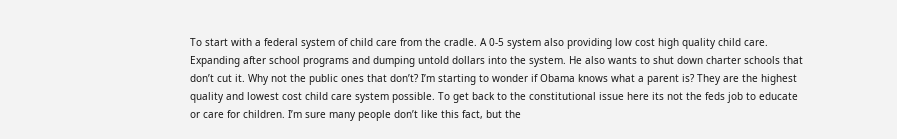To start with a federal system of child care from the cradle. A 0-5 system also providing low cost high quality child care. Expanding after school programs and dumping untold dollars into the system. He also wants to shut down charter schools that don’t cut it. Why not the public ones that don’t? I’m starting to wonder if Obama knows what a parent is? They are the highest quality and lowest cost child care system possible. To get back to the constitutional issue here its not the feds job to educate or care for children. I’m sure many people don’t like this fact, but the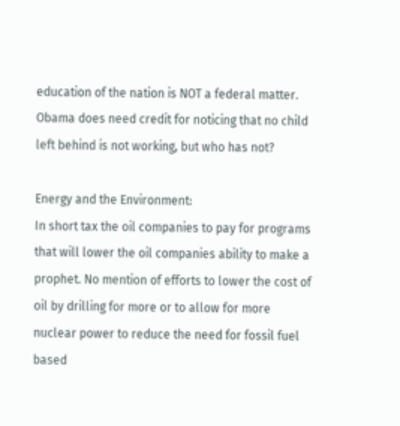education of the nation is NOT a federal matter. Obama does need credit for noticing that no child left behind is not working, but who has not?

Energy and the Environment:
In short tax the oil companies to pay for programs that will lower the oil companies ability to make a prophet. No mention of efforts to lower the cost of oil by drilling for more or to allow for more nuclear power to reduce the need for fossil fuel based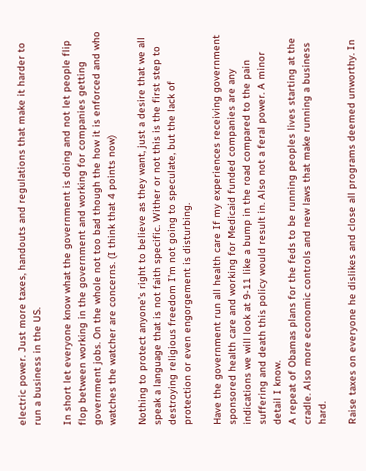electric power. Just more taxes, handouts and regulations that make it harder to run a business in the US.

In short let everyone know what the government is doing and not let people flip flop between working in the government and working for companies getting government jobs. On the whole not too bad though the how it is enforced and who watches the watcher are concerns. (I think that 4 points now)

Nothing to protect anyone’s right to believe as they want, just a desire that we all speak a language that is not faith specific. Wither or not this is the first step to destroying religious freedom I’m not going to speculate, but the lack of protection or even engorgement is disturbing.

Have the government run all health care If my experiences receiving government sponsored health care and working for Medicaid funded companies are any indications we will look at 9-11 like a bump in the road compared to the pain suffering and death this policy would result in. Also not a feral power. A minor detail I know.
A repeat of Obamas plans for the feds to be running peoples lives starting at the cradle. Also more economic controls and new laws that make running a business hard.

Raise taxes on everyone he dislikes and close all programs deemed unworthy. In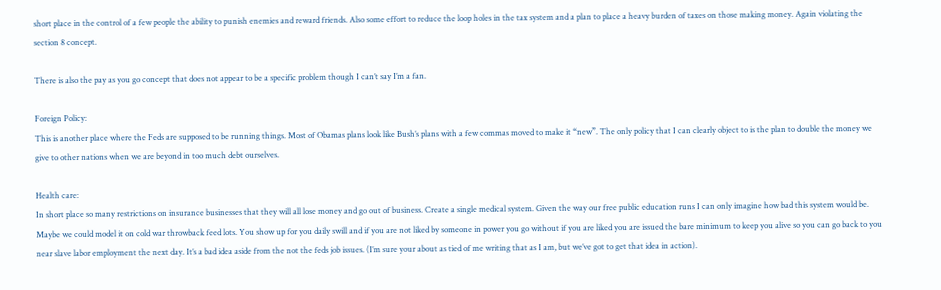short place in the control of a few people the ability to punish enemies and reward friends. Also some effort to reduce the loop holes in the tax system and a plan to place a heavy burden of taxes on those making money. Again violating the section 8 concept.

There is also the pay as you go concept that does not appear to be a specific problem though I can’t say I’m a fan.

Foreign Policy:
This is another place where the Feds are supposed to be running things. Most of Obamas plans look like Bush’s plans with a few commas moved to make it “new”. The only policy that I can clearly object to is the plan to double the money we give to other nations when we are beyond in too much debt ourselves.

Health care:
In short place so many restrictions on insurance businesses that they will all lose money and go out of business. Create a single medical system. Given the way our free public education runs I can only imagine how bad this system would be. Maybe we could model it on cold war throwback feed lots. You show up for you daily swill and if you are not liked by someone in power you go without if you are liked you are issued the bare minimum to keep you alive so you can go back to you near slave labor employment the next day. It’s a bad idea aside from the not the feds job issues. (I’m sure your about as tied of me writing that as I am, but we’ve got to get that idea in action).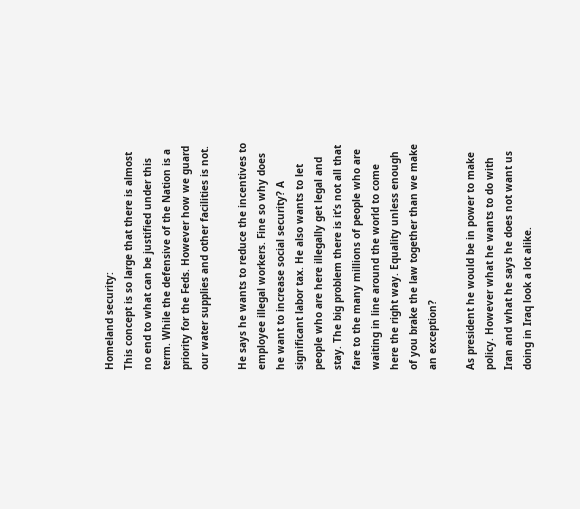Homeland security:
This concept is so large that there is almost no end to what can be justified under this term. While the defensive of the Nation is a priority for the Feds. However how we guard our water supplies and other facilities is not.

He says he wants to reduce the incentives to employee illegal workers. Fine so why does he want to increase social security? A significant labor tax. He also wants to let people who are here illegally get legal and stay. The big problem there is it’s not all that fare to the many millions of people who are waiting in line around the world to come here the right way. Equality unless enough of you brake the law together than we make an exception?

As president he would be in power to make policy. However what he wants to do with Iran and what he says he does not want us doing in Iraq look a lot alike.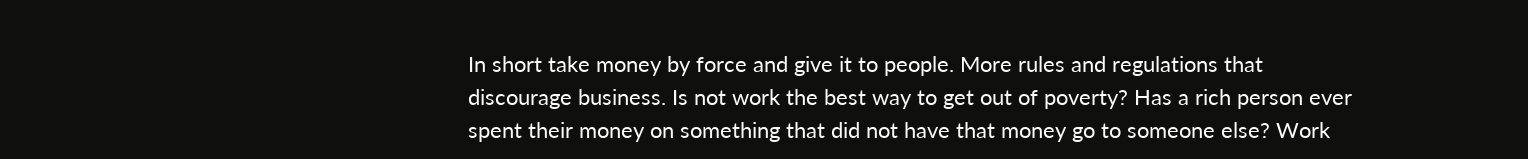In short take money by force and give it to people. More rules and regulations that discourage business. Is not work the best way to get out of poverty? Has a rich person ever spent their money on something that did not have that money go to someone else? Work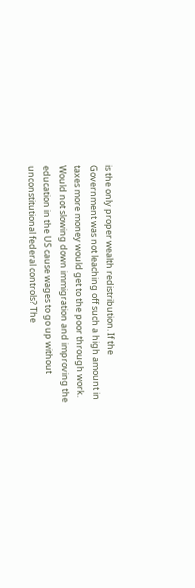is the only proper wealth redistribution. If the Government was not leaching off such a high amount in taxes more money would get to the poor through work. Would not slowing down immigration and improving the education in the US cause wages to go up without unconstitutional federal controls? The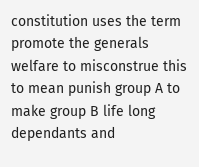constitution uses the term promote the generals welfare to misconstrue this to mean punish group A to make group B life long dependants and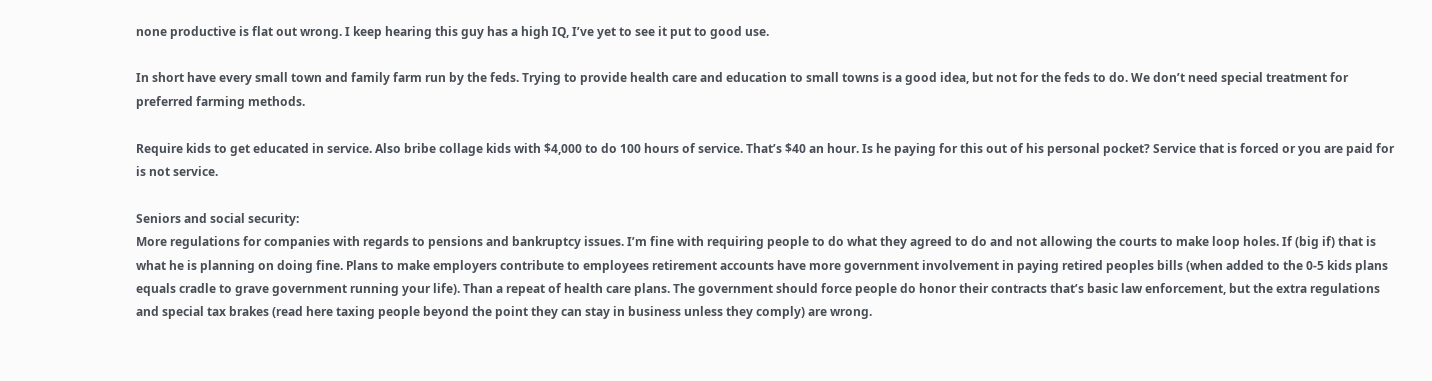none productive is flat out wrong. I keep hearing this guy has a high IQ, I’ve yet to see it put to good use.

In short have every small town and family farm run by the feds. Trying to provide health care and education to small towns is a good idea, but not for the feds to do. We don’t need special treatment for preferred farming methods.

Require kids to get educated in service. Also bribe collage kids with $4,000 to do 100 hours of service. That’s $40 an hour. Is he paying for this out of his personal pocket? Service that is forced or you are paid for is not service.

Seniors and social security:
More regulations for companies with regards to pensions and bankruptcy issues. I’m fine with requiring people to do what they agreed to do and not allowing the courts to make loop holes. If (big if) that is what he is planning on doing fine. Plans to make employers contribute to employees retirement accounts have more government involvement in paying retired peoples bills (when added to the 0-5 kids plans equals cradle to grave government running your life). Than a repeat of health care plans. The government should force people do honor their contracts that’s basic law enforcement, but the extra regulations and special tax brakes (read here taxing people beyond the point they can stay in business unless they comply) are wrong.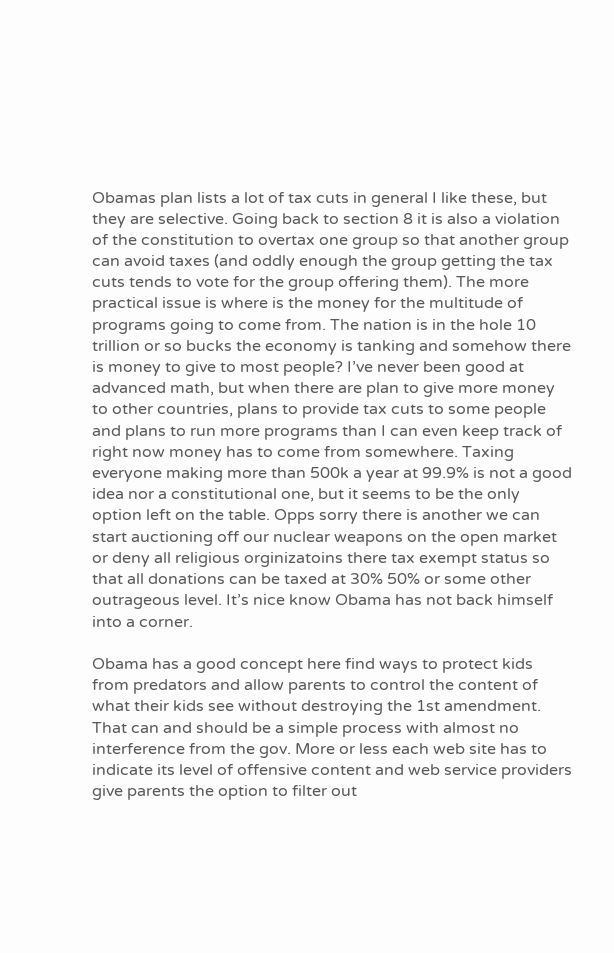Obamas plan lists a lot of tax cuts in general I like these, but they are selective. Going back to section 8 it is also a violation of the constitution to overtax one group so that another group can avoid taxes (and oddly enough the group getting the tax cuts tends to vote for the group offering them). The more practical issue is where is the money for the multitude of programs going to come from. The nation is in the hole 10 trillion or so bucks the economy is tanking and somehow there is money to give to most people? I’ve never been good at advanced math, but when there are plan to give more money to other countries, plans to provide tax cuts to some people and plans to run more programs than I can even keep track of right now money has to come from somewhere. Taxing everyone making more than 500k a year at 99.9% is not a good idea nor a constitutional one, but it seems to be the only option left on the table. Opps sorry there is another we can start auctioning off our nuclear weapons on the open market or deny all religious orginizatoins there tax exempt status so that all donations can be taxed at 30% 50% or some other outrageous level. It’s nice know Obama has not back himself into a corner.

Obama has a good concept here find ways to protect kids from predators and allow parents to control the content of what their kids see without destroying the 1st amendment. That can and should be a simple process with almost no interference from the gov. More or less each web site has to indicate its level of offensive content and web service providers give parents the option to filter out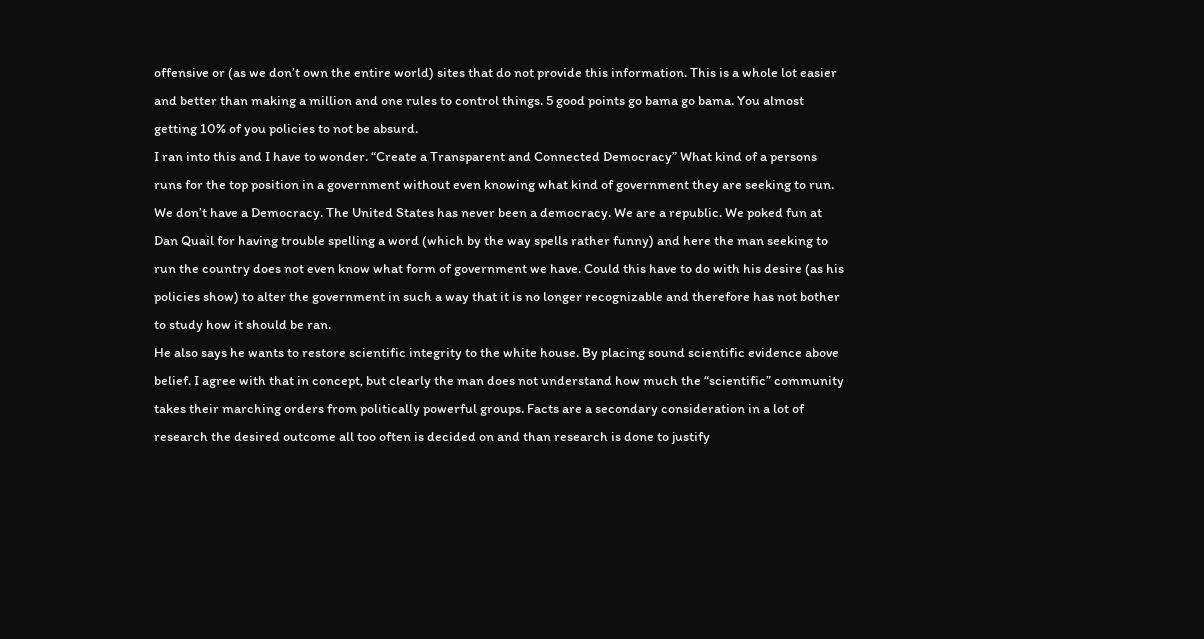offensive or (as we don’t own the entire world) sites that do not provide this information. This is a whole lot easier and better than making a million and one rules to control things. 5 good points go bama go bama. You almost getting 10% of you policies to not be absurd.
I ran into this and I have to wonder. “Create a Transparent and Connected Democracy” What kind of a persons runs for the top position in a government without even knowing what kind of government they are seeking to run. We don’t have a Democracy. The United States has never been a democracy. We are a republic. We poked fun at Dan Quail for having trouble spelling a word (which by the way spells rather funny) and here the man seeking to run the country does not even know what form of government we have. Could this have to do with his desire (as his policies show) to alter the government in such a way that it is no longer recognizable and therefore has not bother to study how it should be ran.
He also says he wants to restore scientific integrity to the white house. By placing sound scientific evidence above belief. I agree with that in concept, but clearly the man does not understand how much the “scientific” community takes their marching orders from politically powerful groups. Facts are a secondary consideration in a lot of research the desired outcome all too often is decided on and than research is done to justify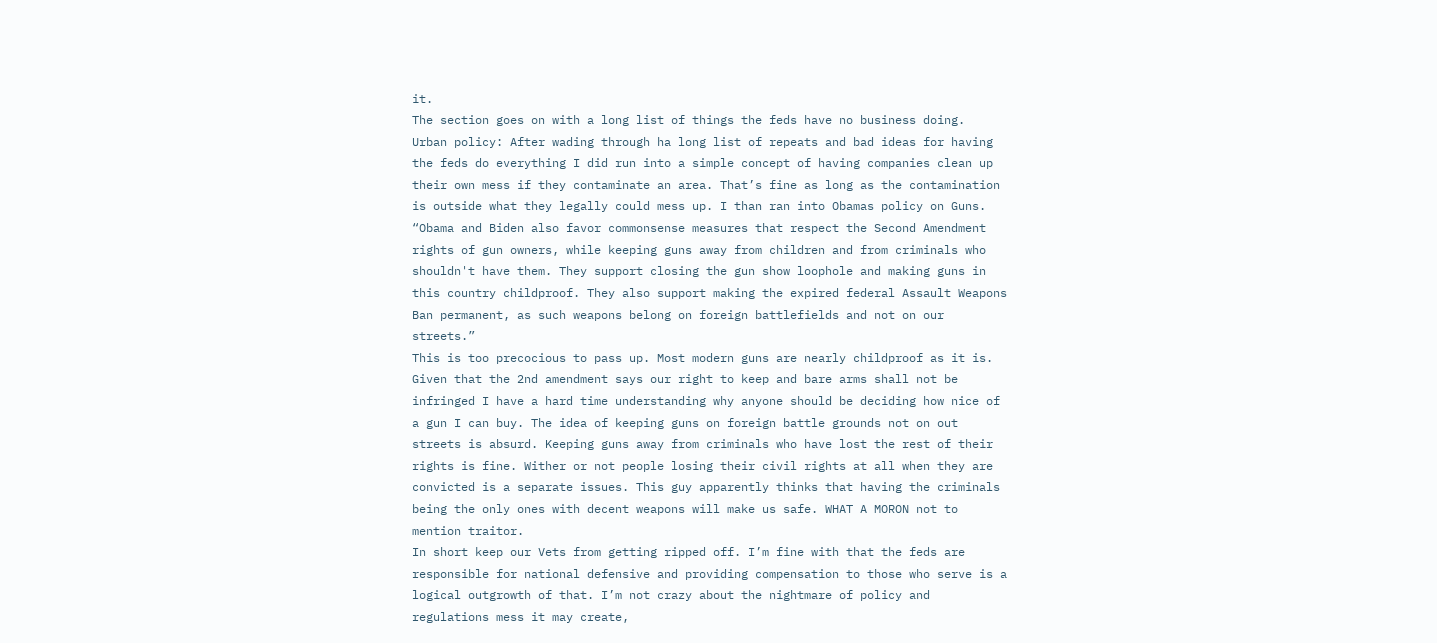it.
The section goes on with a long list of things the feds have no business doing.
Urban policy: After wading through ha long list of repeats and bad ideas for having the feds do everything I did run into a simple concept of having companies clean up their own mess if they contaminate an area. That’s fine as long as the contamination is outside what they legally could mess up. I than ran into Obamas policy on Guns.
“Obama and Biden also favor commonsense measures that respect the Second Amendment rights of gun owners, while keeping guns away from children and from criminals who shouldn't have them. They support closing the gun show loophole and making guns in this country childproof. They also support making the expired federal Assault Weapons Ban permanent, as such weapons belong on foreign battlefields and not on our streets.”
This is too precocious to pass up. Most modern guns are nearly childproof as it is. Given that the 2nd amendment says our right to keep and bare arms shall not be infringed I have a hard time understanding why anyone should be deciding how nice of a gun I can buy. The idea of keeping guns on foreign battle grounds not on out streets is absurd. Keeping guns away from criminals who have lost the rest of their rights is fine. Wither or not people losing their civil rights at all when they are convicted is a separate issues. This guy apparently thinks that having the criminals being the only ones with decent weapons will make us safe. WHAT A MORON not to mention traitor.
In short keep our Vets from getting ripped off. I’m fine with that the feds are responsible for national defensive and providing compensation to those who serve is a logical outgrowth of that. I’m not crazy about the nightmare of policy and regulations mess it may create,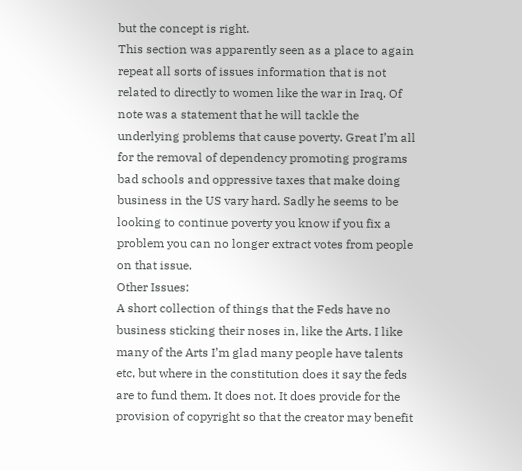but the concept is right.
This section was apparently seen as a place to again repeat all sorts of issues information that is not related to directly to women like the war in Iraq. Of note was a statement that he will tackle the underlying problems that cause poverty. Great I’m all for the removal of dependency promoting programs bad schools and oppressive taxes that make doing business in the US vary hard. Sadly he seems to be looking to continue poverty you know if you fix a problem you can no longer extract votes from people on that issue.
Other Issues:
A short collection of things that the Feds have no business sticking their noses in, like the Arts. I like many of the Arts I’m glad many people have talents etc, but where in the constitution does it say the feds are to fund them. It does not. It does provide for the provision of copyright so that the creator may benefit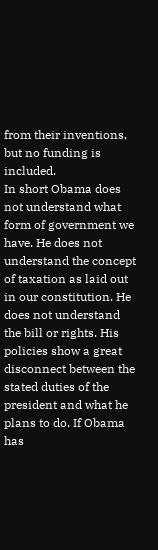from their inventions, but no funding is included.
In short Obama does not understand what form of government we have. He does not understand the concept of taxation as laid out in our constitution. He does not understand the bill or rights. His policies show a great disconnect between the stated duties of the president and what he plans to do. If Obama has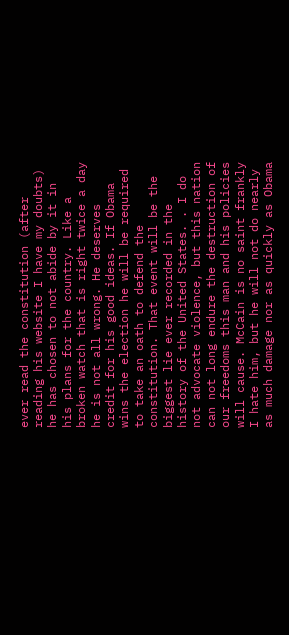ever read the constitution (after reading his website I have my doubts) he has chosen to not abide by it in his plans for the country. Like a broken watch that is right twice a day he is not all wrong. He deserves credit for his good ideas. If Obama wins the election he will be required to take an oath to defend the constitution. That event will be the biggest lie ever recorded in the history of the United States. . I do not advocate violence, but this nation can not long endure the destruction of our freedoms this man and his policies will cause. McCain is no saint frankly I hate him, but he will not do nearly as much damage nor as quickly as Obama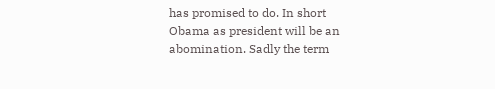has promised to do. In short Obama as president will be an abomination. Sadly the term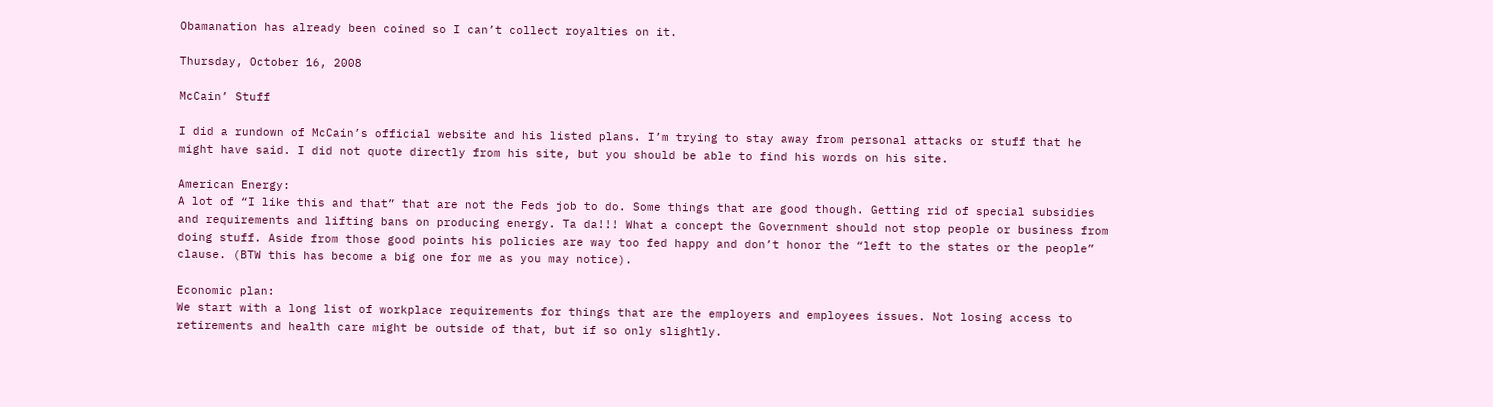Obamanation has already been coined so I can’t collect royalties on it.

Thursday, October 16, 2008

McCain’ Stuff

I did a rundown of McCain’s official website and his listed plans. I’m trying to stay away from personal attacks or stuff that he might have said. I did not quote directly from his site, but you should be able to find his words on his site.

American Energy:
A lot of “I like this and that” that are not the Feds job to do. Some things that are good though. Getting rid of special subsidies and requirements and lifting bans on producing energy. Ta da!!! What a concept the Government should not stop people or business from doing stuff. Aside from those good points his policies are way too fed happy and don’t honor the “left to the states or the people” clause. (BTW this has become a big one for me as you may notice).

Economic plan:
We start with a long list of workplace requirements for things that are the employers and employees issues. Not losing access to retirements and health care might be outside of that, but if so only slightly.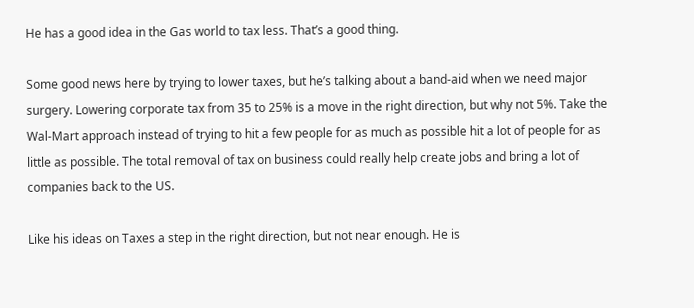He has a good idea in the Gas world to tax less. That’s a good thing.

Some good news here by trying to lower taxes, but he’s talking about a band-aid when we need major surgery. Lowering corporate tax from 35 to 25% is a move in the right direction, but why not 5%. Take the Wal-Mart approach instead of trying to hit a few people for as much as possible hit a lot of people for as little as possible. The total removal of tax on business could really help create jobs and bring a lot of companies back to the US.

Like his ideas on Taxes a step in the right direction, but not near enough. He is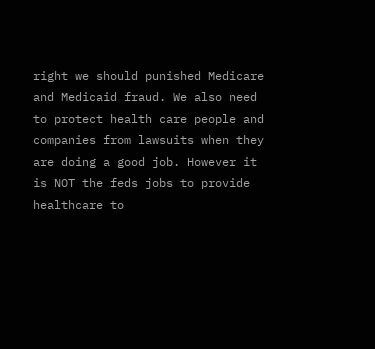right we should punished Medicare and Medicaid fraud. We also need to protect health care people and companies from lawsuits when they are doing a good job. However it is NOT the feds jobs to provide healthcare to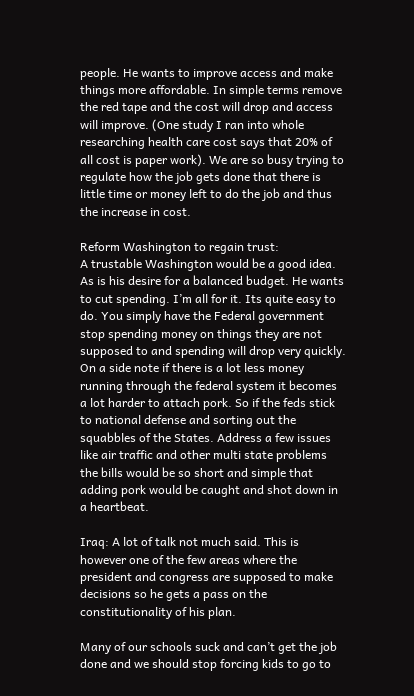people. He wants to improve access and make things more affordable. In simple terms remove the red tape and the cost will drop and access will improve. (One study I ran into whole researching health care cost says that 20% of all cost is paper work). We are so busy trying to regulate how the job gets done that there is little time or money left to do the job and thus the increase in cost.

Reform Washington to regain trust:
A trustable Washington would be a good idea. As is his desire for a balanced budget. He wants to cut spending. I’m all for it. Its quite easy to do. You simply have the Federal government stop spending money on things they are not supposed to and spending will drop very quickly. On a side note if there is a lot less money running through the federal system it becomes a lot harder to attach pork. So if the feds stick to national defense and sorting out the squabbles of the States. Address a few issues like air traffic and other multi state problems the bills would be so short and simple that adding pork would be caught and shot down in a heartbeat.

Iraq: A lot of talk not much said. This is however one of the few areas where the president and congress are supposed to make decisions so he gets a pass on the constitutionality of his plan.

Many of our schools suck and can’t get the job done and we should stop forcing kids to go to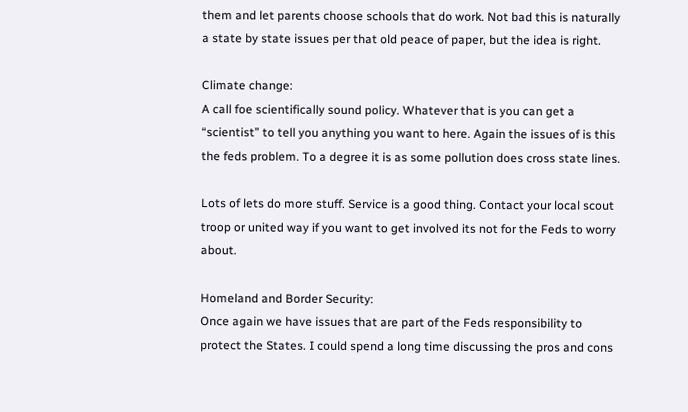them and let parents choose schools that do work. Not bad this is naturally a state by state issues per that old peace of paper, but the idea is right.

Climate change:
A call foe scientifically sound policy. Whatever that is you can get a “scientist” to tell you anything you want to here. Again the issues of is this the feds problem. To a degree it is as some pollution does cross state lines.

Lots of lets do more stuff. Service is a good thing. Contact your local scout troop or united way if you want to get involved its not for the Feds to worry about.

Homeland and Border Security:
Once again we have issues that are part of the Feds responsibility to protect the States. I could spend a long time discussing the pros and cons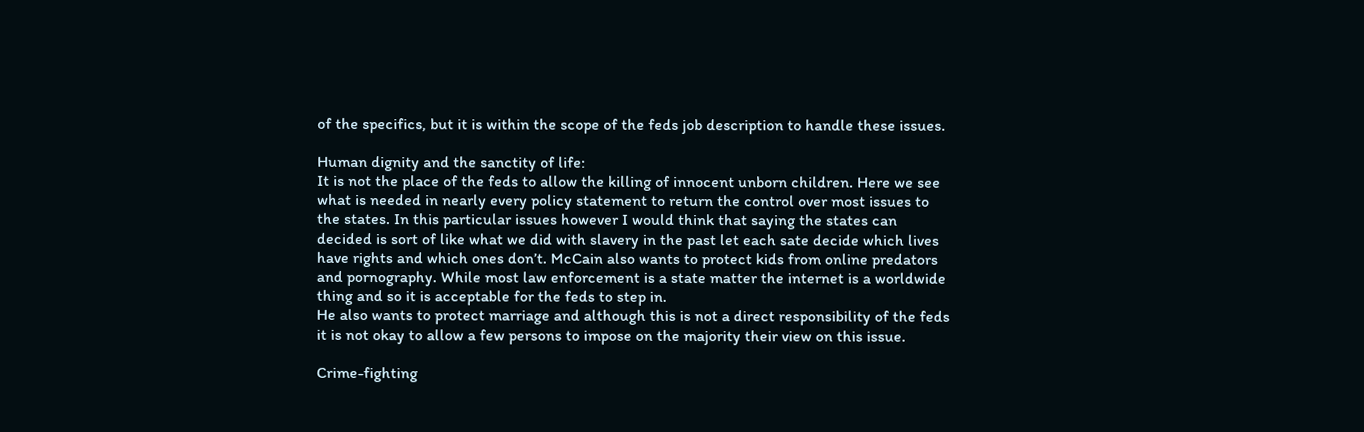of the specifics, but it is within the scope of the feds job description to handle these issues.

Human dignity and the sanctity of life:
It is not the place of the feds to allow the killing of innocent unborn children. Here we see what is needed in nearly every policy statement to return the control over most issues to the states. In this particular issues however I would think that saying the states can decided is sort of like what we did with slavery in the past let each sate decide which lives have rights and which ones don’t. McCain also wants to protect kids from online predators and pornography. While most law enforcement is a state matter the internet is a worldwide thing and so it is acceptable for the feds to step in.
He also wants to protect marriage and although this is not a direct responsibility of the feds it is not okay to allow a few persons to impose on the majority their view on this issue.

Crime-fighting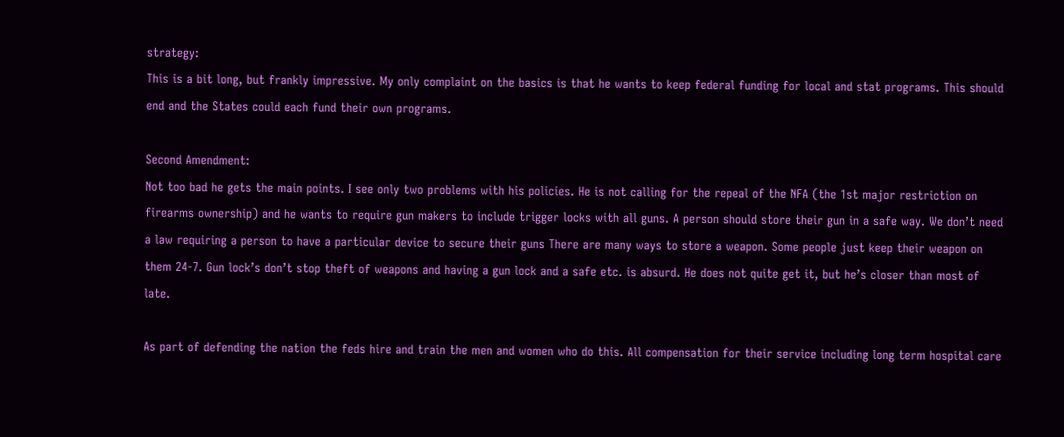strategy:
This is a bit long, but frankly impressive. My only complaint on the basics is that he wants to keep federal funding for local and stat programs. This should end and the States could each fund their own programs.

Second Amendment:
Not too bad he gets the main points. I see only two problems with his policies. He is not calling for the repeal of the NFA (the 1st major restriction on firearms ownership) and he wants to require gun makers to include trigger locks with all guns. A person should store their gun in a safe way. We don’t need a law requiring a person to have a particular device to secure their guns There are many ways to store a weapon. Some people just keep their weapon on them 24-7. Gun lock’s don’t stop theft of weapons and having a gun lock and a safe etc. is absurd. He does not quite get it, but he’s closer than most of late.

As part of defending the nation the feds hire and train the men and women who do this. All compensation for their service including long term hospital care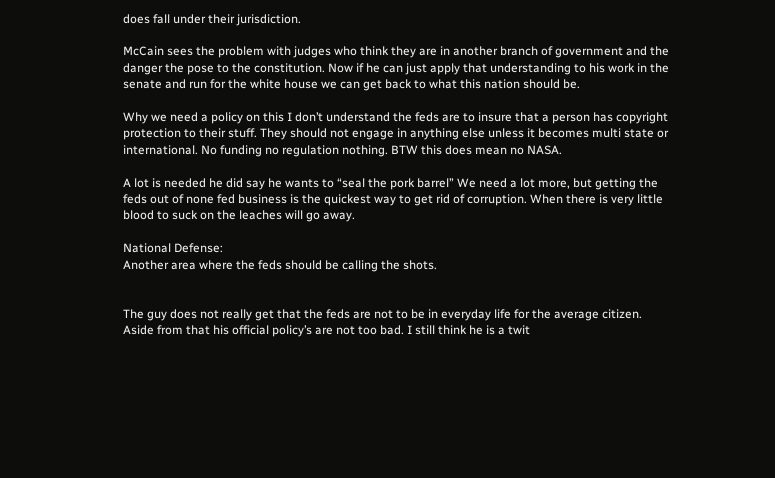does fall under their jurisdiction.

McCain sees the problem with judges who think they are in another branch of government and the danger the pose to the constitution. Now if he can just apply that understanding to his work in the senate and run for the white house we can get back to what this nation should be.

Why we need a policy on this I don’t understand the feds are to insure that a person has copyright protection to their stuff. They should not engage in anything else unless it becomes multi state or international. No funding no regulation nothing. BTW this does mean no NASA.

A lot is needed he did say he wants to “seal the pork barrel” We need a lot more, but getting the feds out of none fed business is the quickest way to get rid of corruption. When there is very little blood to suck on the leaches will go away.

National Defense:
Another area where the feds should be calling the shots.


The guy does not really get that the feds are not to be in everyday life for the average citizen. Aside from that his official policy’s are not too bad. I still think he is a twit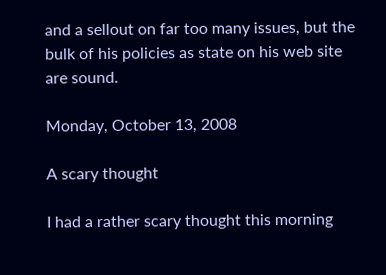and a sellout on far too many issues, but the bulk of his policies as state on his web site are sound.

Monday, October 13, 2008

A scary thought

I had a rather scary thought this morning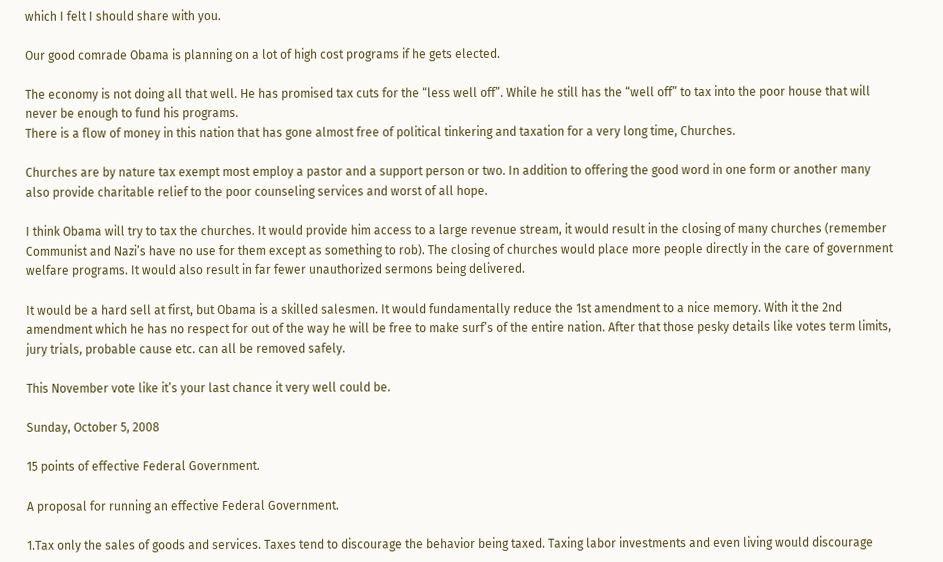which I felt I should share with you.

Our good comrade Obama is planning on a lot of high cost programs if he gets elected.

The economy is not doing all that well. He has promised tax cuts for the “less well off”. While he still has the “well off” to tax into the poor house that will never be enough to fund his programs.
There is a flow of money in this nation that has gone almost free of political tinkering and taxation for a very long time, Churches.

Churches are by nature tax exempt most employ a pastor and a support person or two. In addition to offering the good word in one form or another many also provide charitable relief to the poor counseling services and worst of all hope.

I think Obama will try to tax the churches. It would provide him access to a large revenue stream, it would result in the closing of many churches (remember Communist and Nazi’s have no use for them except as something to rob). The closing of churches would place more people directly in the care of government welfare programs. It would also result in far fewer unauthorized sermons being delivered.

It would be a hard sell at first, but Obama is a skilled salesmen. It would fundamentally reduce the 1st amendment to a nice memory. With it the 2nd amendment which he has no respect for out of the way he will be free to make surf’s of the entire nation. After that those pesky details like votes term limits, jury trials, probable cause etc. can all be removed safely.

This November vote like it’s your last chance it very well could be.

Sunday, October 5, 2008

15 points of effective Federal Government.

A proposal for running an effective Federal Government.

1.Tax only the sales of goods and services. Taxes tend to discourage the behavior being taxed. Taxing labor investments and even living would discourage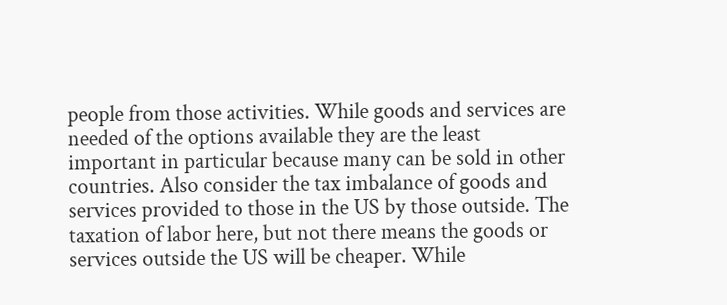people from those activities. While goods and services are needed of the options available they are the least important in particular because many can be sold in other countries. Also consider the tax imbalance of goods and services provided to those in the US by those outside. The taxation of labor here, but not there means the goods or services outside the US will be cheaper. While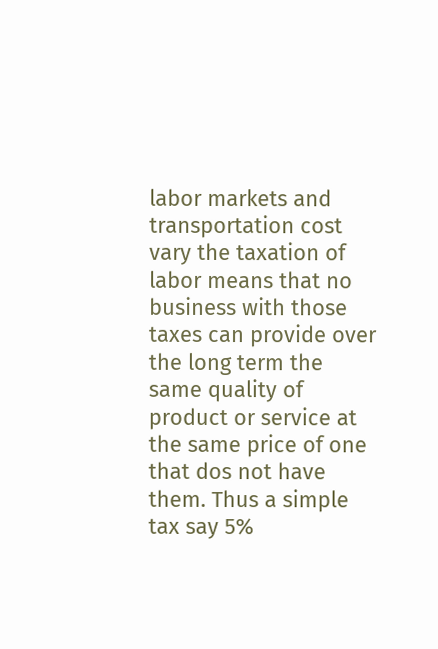labor markets and transportation cost vary the taxation of labor means that no business with those taxes can provide over the long term the same quality of product or service at the same price of one that dos not have them. Thus a simple tax say 5%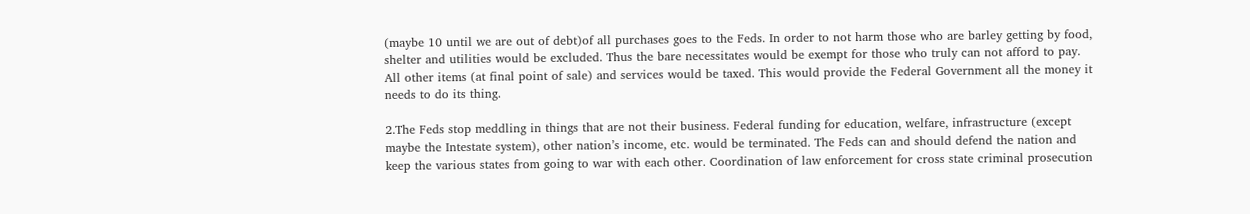(maybe 10 until we are out of debt)of all purchases goes to the Feds. In order to not harm those who are barley getting by food, shelter and utilities would be excluded. Thus the bare necessitates would be exempt for those who truly can not afford to pay. All other items (at final point of sale) and services would be taxed. This would provide the Federal Government all the money it needs to do its thing.

2.The Feds stop meddling in things that are not their business. Federal funding for education, welfare, infrastructure (except maybe the Intestate system), other nation’s income, etc. would be terminated. The Feds can and should defend the nation and keep the various states from going to war with each other. Coordination of law enforcement for cross state criminal prosecution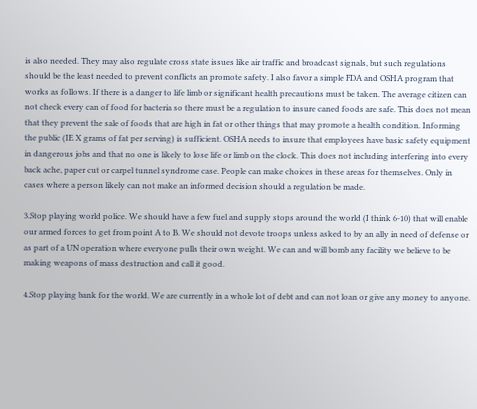is also needed. They may also regulate cross state issues like air traffic and broadcast signals, but such regulations should be the least needed to prevent conflicts an promote safety. I also favor a simple FDA and OSHA program that works as follows. If there is a danger to life limb or significant health precautions must be taken. The average citizen can not check every can of food for bacteria so there must be a regulation to insure caned foods are safe. This does not mean that they prevent the sale of foods that are high in fat or other things that may promote a health condition. Informing the public (IE X grams of fat per serving) is sufficient. OSHA needs to insure that employees have basic safety equipment in dangerous jobs and that no one is likely to lose life or limb on the clock. This does not including interfering into every back ache, paper cut or carpel tunnel syndrome case. People can make choices in these areas for themselves. Only in cases where a person likely can not make an informed decision should a regulation be made.

3.Stop playing world police. We should have a few fuel and supply stops around the world (I think 6-10) that will enable our armed forces to get from point A to B. We should not devote troops unless asked to by an ally in need of defense or as part of a UN operation where everyone pulls their own weight. We can and will bomb any facility we believe to be making weapons of mass destruction and call it good.

4.Stop playing bank for the world. We are currently in a whole lot of debt and can not loan or give any money to anyone.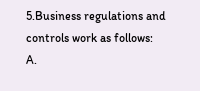5.Business regulations and controls work as follows:
A.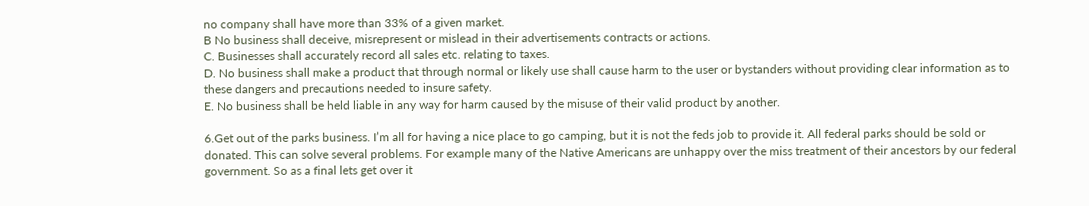no company shall have more than 33% of a given market.
B No business shall deceive, misrepresent or mislead in their advertisements contracts or actions.
C. Businesses shall accurately record all sales etc. relating to taxes.
D. No business shall make a product that through normal or likely use shall cause harm to the user or bystanders without providing clear information as to these dangers and precautions needed to insure safety.
E. No business shall be held liable in any way for harm caused by the misuse of their valid product by another.

6.Get out of the parks business. I’m all for having a nice place to go camping, but it is not the feds job to provide it. All federal parks should be sold or donated. This can solve several problems. For example many of the Native Americans are unhappy over the miss treatment of their ancestors by our federal government. So as a final lets get over it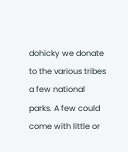dohicky we donate to the various tribes a few national parks. A few could come with little or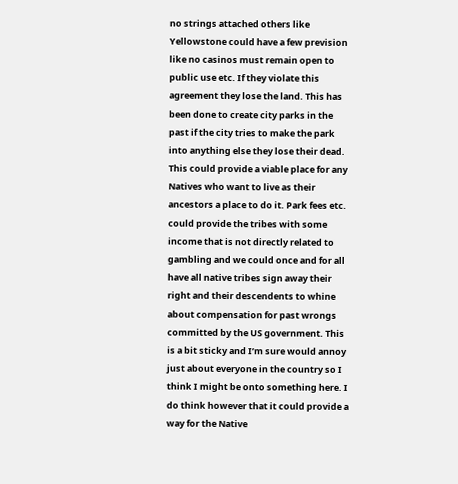no strings attached others like Yellowstone could have a few prevision like no casinos must remain open to public use etc. If they violate this agreement they lose the land. This has been done to create city parks in the past if the city tries to make the park into anything else they lose their dead. This could provide a viable place for any Natives who want to live as their ancestors a place to do it. Park fees etc. could provide the tribes with some income that is not directly related to gambling and we could once and for all have all native tribes sign away their right and their descendents to whine about compensation for past wrongs committed by the US government. This is a bit sticky and I’m sure would annoy just about everyone in the country so I think I might be onto something here. I do think however that it could provide a way for the Native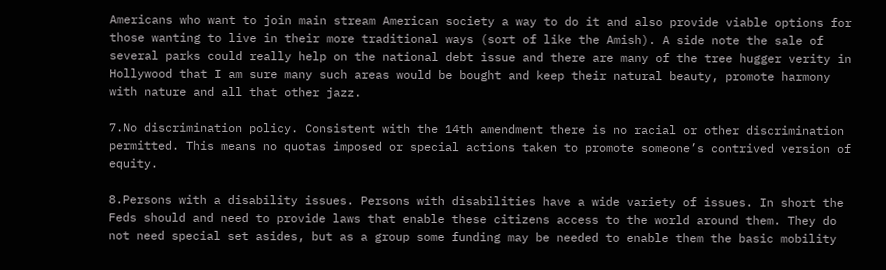Americans who want to join main stream American society a way to do it and also provide viable options for those wanting to live in their more traditional ways (sort of like the Amish). A side note the sale of several parks could really help on the national debt issue and there are many of the tree hugger verity in Hollywood that I am sure many such areas would be bought and keep their natural beauty, promote harmony with nature and all that other jazz.

7.No discrimination policy. Consistent with the 14th amendment there is no racial or other discrimination permitted. This means no quotas imposed or special actions taken to promote someone’s contrived version of equity.

8.Persons with a disability issues. Persons with disabilities have a wide variety of issues. In short the Feds should and need to provide laws that enable these citizens access to the world around them. They do not need special set asides, but as a group some funding may be needed to enable them the basic mobility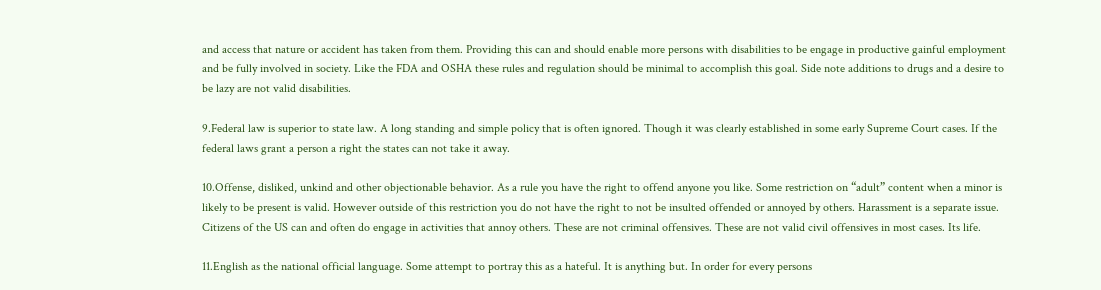and access that nature or accident has taken from them. Providing this can and should enable more persons with disabilities to be engage in productive gainful employment and be fully involved in society. Like the FDA and OSHA these rules and regulation should be minimal to accomplish this goal. Side note additions to drugs and a desire to be lazy are not valid disabilities.

9.Federal law is superior to state law. A long standing and simple policy that is often ignored. Though it was clearly established in some early Supreme Court cases. If the federal laws grant a person a right the states can not take it away.

10.Offense, disliked, unkind and other objectionable behavior. As a rule you have the right to offend anyone you like. Some restriction on “adult” content when a minor is likely to be present is valid. However outside of this restriction you do not have the right to not be insulted offended or annoyed by others. Harassment is a separate issue. Citizens of the US can and often do engage in activities that annoy others. These are not criminal offensives. These are not valid civil offensives in most cases. Its life.

11.English as the national official language. Some attempt to portray this as a hateful. It is anything but. In order for every persons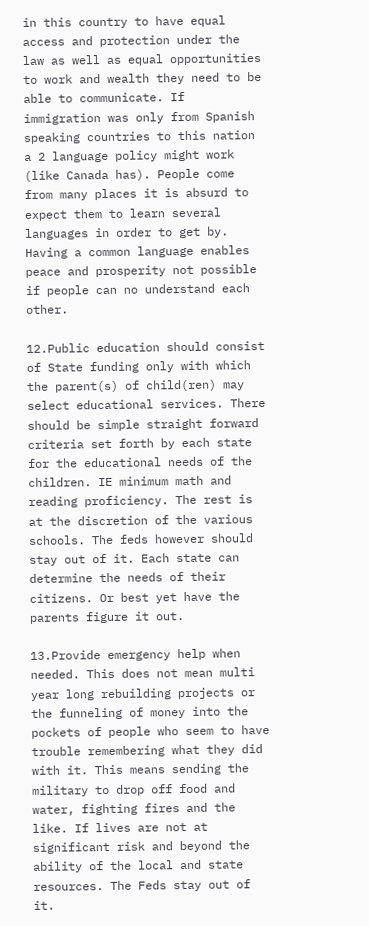in this country to have equal access and protection under the law as well as equal opportunities to work and wealth they need to be able to communicate. If immigration was only from Spanish speaking countries to this nation a 2 language policy might work (like Canada has). People come from many places it is absurd to expect them to learn several languages in order to get by. Having a common language enables peace and prosperity not possible if people can no understand each other.

12.Public education should consist of State funding only with which the parent(s) of child(ren) may select educational services. There should be simple straight forward criteria set forth by each state for the educational needs of the children. IE minimum math and reading proficiency. The rest is at the discretion of the various schools. The feds however should stay out of it. Each state can determine the needs of their citizens. Or best yet have the parents figure it out.

13.Provide emergency help when needed. This does not mean multi year long rebuilding projects or the funneling of money into the pockets of people who seem to have trouble remembering what they did with it. This means sending the military to drop off food and water, fighting fires and the like. If lives are not at significant risk and beyond the ability of the local and state resources. The Feds stay out of it.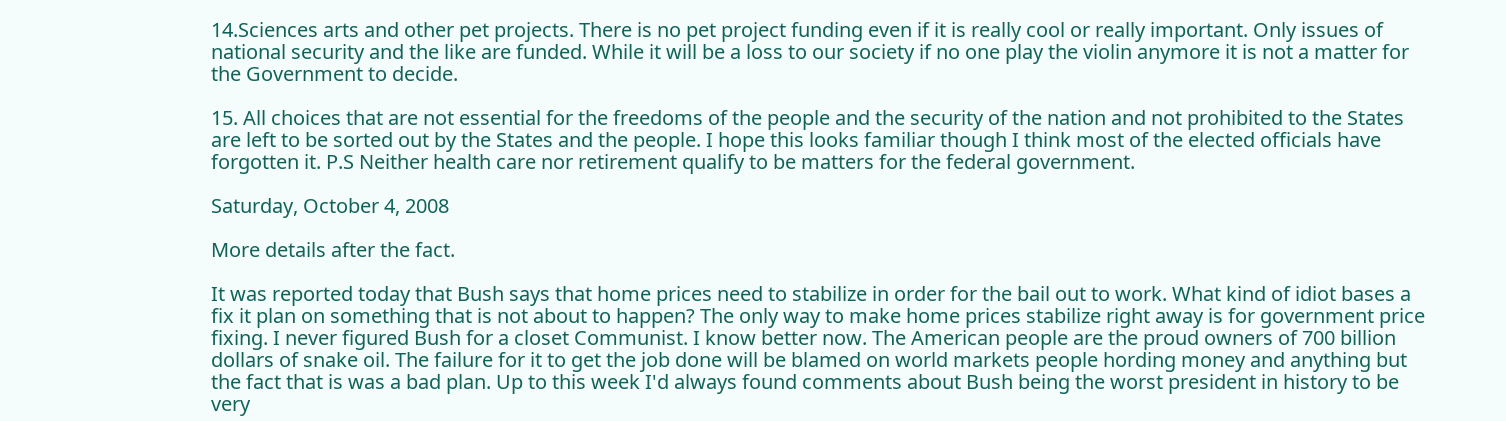14.Sciences arts and other pet projects. There is no pet project funding even if it is really cool or really important. Only issues of national security and the like are funded. While it will be a loss to our society if no one play the violin anymore it is not a matter for the Government to decide.

15. All choices that are not essential for the freedoms of the people and the security of the nation and not prohibited to the States are left to be sorted out by the States and the people. I hope this looks familiar though I think most of the elected officials have forgotten it. P.S Neither health care nor retirement qualify to be matters for the federal government.

Saturday, October 4, 2008

More details after the fact.

It was reported today that Bush says that home prices need to stabilize in order for the bail out to work. What kind of idiot bases a fix it plan on something that is not about to happen? The only way to make home prices stabilize right away is for government price fixing. I never figured Bush for a closet Communist. I know better now. The American people are the proud owners of 700 billion dollars of snake oil. The failure for it to get the job done will be blamed on world markets people hording money and anything but the fact that is was a bad plan. Up to this week I'd always found comments about Bush being the worst president in history to be very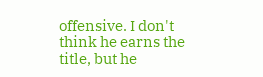offensive. I don't think he earns the title, but he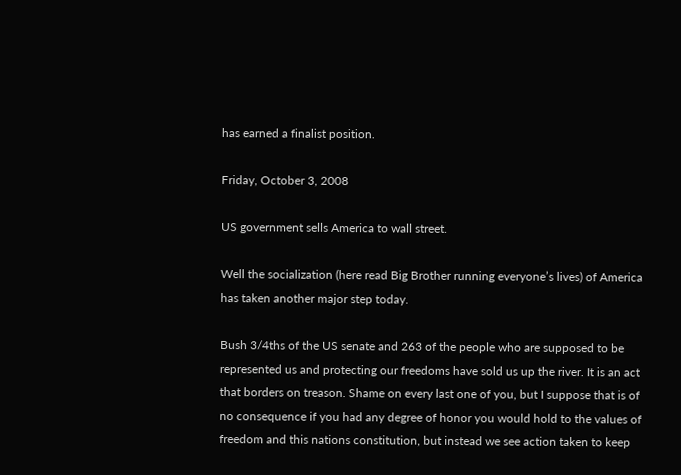has earned a finalist position.

Friday, October 3, 2008

US government sells America to wall street.

Well the socialization (here read Big Brother running everyone’s lives) of America has taken another major step today.

Bush 3/4ths of the US senate and 263 of the people who are supposed to be represented us and protecting our freedoms have sold us up the river. It is an act that borders on treason. Shame on every last one of you, but I suppose that is of no consequence if you had any degree of honor you would hold to the values of freedom and this nations constitution, but instead we see action taken to keep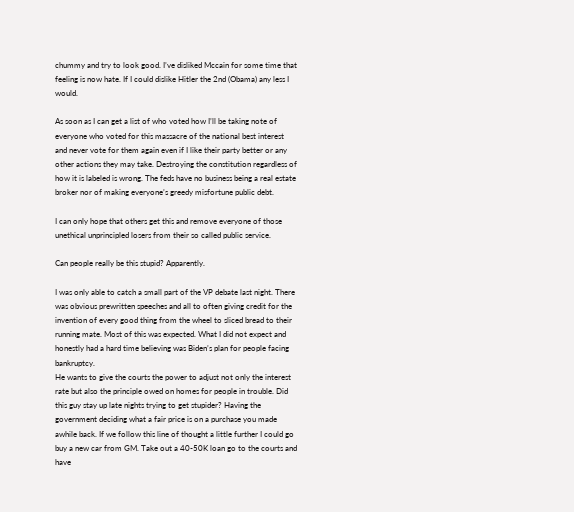chummy and try to look good. I’ve disliked Mccain for some time that feeling is now hate. If I could dislike Hitler the 2nd (Obama) any less I would.

As soon as I can get a list of who voted how I’ll be taking note of everyone who voted for this massacre of the national best interest and never vote for them again even if I like their party better or any other actions they may take. Destroying the constitution regardless of how it is labeled is wrong. The feds have no business being a real estate broker nor of making everyone’s greedy misfortune public debt.

I can only hope that others get this and remove everyone of those unethical unprincipled losers from their so called public service.

Can people really be this stupid? Apparently.

I was only able to catch a small part of the VP debate last night. There was obvious prewritten speeches and all to often giving credit for the invention of every good thing from the wheel to sliced bread to their running mate. Most of this was expected. What I did not expect and honestly had a hard time believing was Biden’s plan for people facing bankruptcy.
He wants to give the courts the power to adjust not only the interest rate but also the principle owed on homes for people in trouble. Did this guy stay up late nights trying to get stupider? Having the government deciding what a fair price is on a purchase you made awhile back. If we follow this line of thought a little further I could go buy a new car from GM. Take out a 40-50K loan go to the courts and have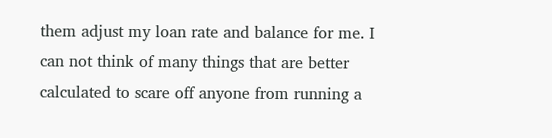them adjust my loan rate and balance for me. I can not think of many things that are better calculated to scare off anyone from running a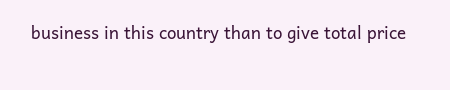business in this country than to give total price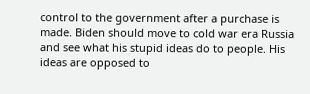control to the government after a purchase is made. Biden should move to cold war era Russia and see what his stupid ideas do to people. His ideas are opposed to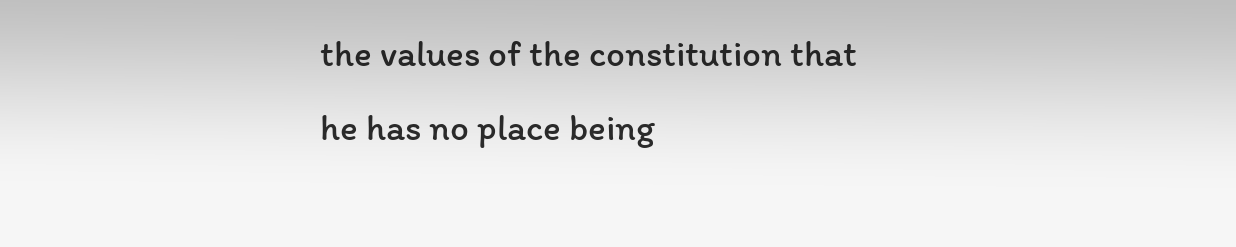the values of the constitution that he has no place being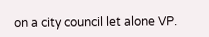on a city council let alone VP.